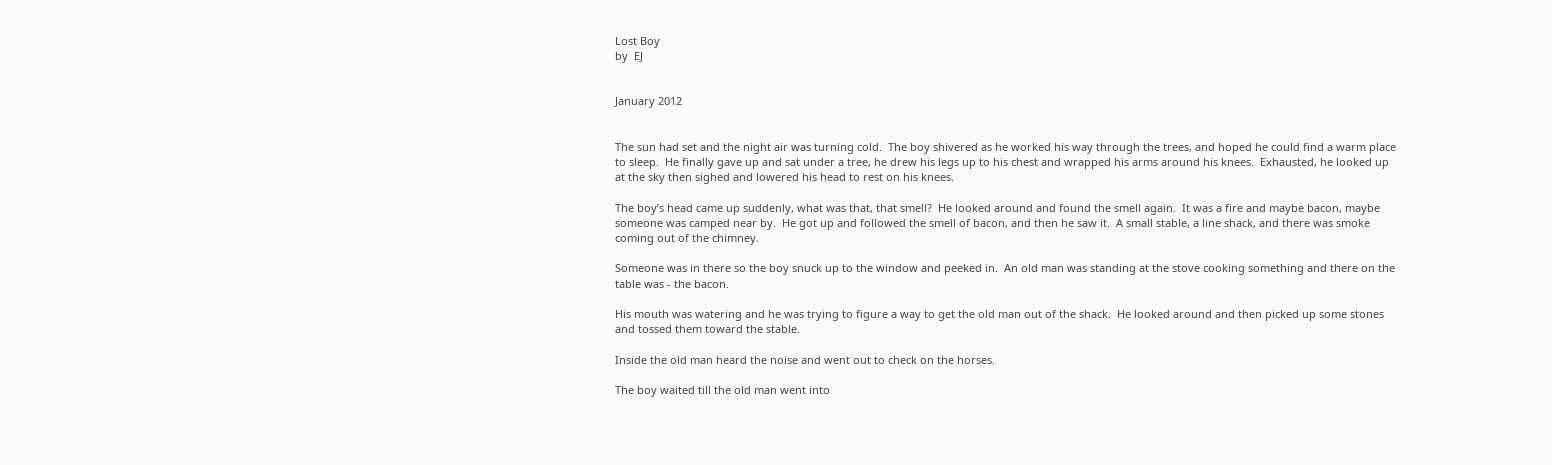Lost Boy
by  EJ


January 2012


The sun had set and the night air was turning cold.  The boy shivered as he worked his way through the trees, and hoped he could find a warm place to sleep.  He finally gave up and sat under a tree, he drew his legs up to his chest and wrapped his arms around his knees.  Exhausted, he looked up at the sky then sighed and lowered his head to rest on his knees.

The boy’s head came up suddenly, what was that, that smell?  He looked around and found the smell again.  It was a fire and maybe bacon, maybe someone was camped near by.  He got up and followed the smell of bacon, and then he saw it.  A small stable, a line shack, and there was smoke coming out of the chimney.

Someone was in there so the boy snuck up to the window and peeked in.  An old man was standing at the stove cooking something and there on the table was - the bacon.

His mouth was watering and he was trying to figure a way to get the old man out of the shack.  He looked around and then picked up some stones and tossed them toward the stable.

Inside the old man heard the noise and went out to check on the horses.

The boy waited till the old man went into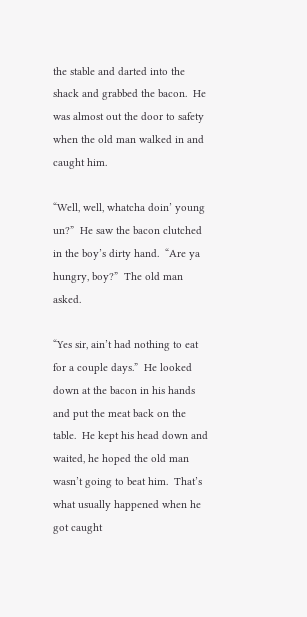the stable and darted into the shack and grabbed the bacon.  He was almost out the door to safety when the old man walked in and caught him.

“Well, well, whatcha doin’ young un?”  He saw the bacon clutched in the boy’s dirty hand.  “Are ya hungry, boy?”  The old man asked.

“Yes sir, ain’t had nothing to eat for a couple days.”  He looked down at the bacon in his hands and put the meat back on the table.  He kept his head down and waited, he hoped the old man wasn’t going to beat him.  That’s what usually happened when he got caught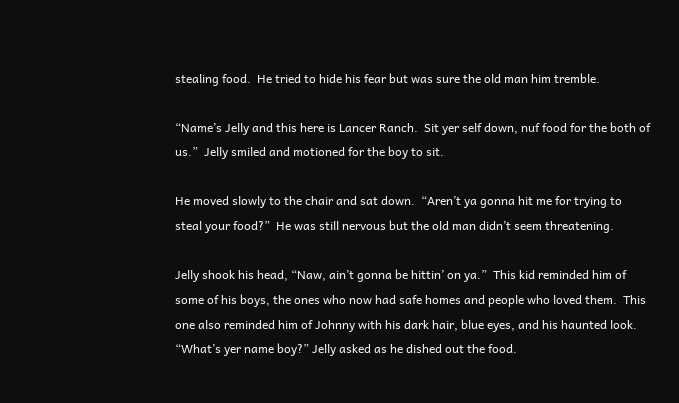stealing food.  He tried to hide his fear but was sure the old man him tremble.

“Name’s Jelly and this here is Lancer Ranch.  Sit yer self down, nuf food for the both of us.”  Jelly smiled and motioned for the boy to sit.

He moved slowly to the chair and sat down.  “Aren’t ya gonna hit me for trying to steal your food?”  He was still nervous but the old man didn’t seem threatening.

Jelly shook his head, “Naw, ain’t gonna be hittin’ on ya.”  This kid reminded him of some of his boys, the ones who now had safe homes and people who loved them.  This one also reminded him of Johnny with his dark hair, blue eyes, and his haunted look.
“What’s yer name boy?” Jelly asked as he dished out the food.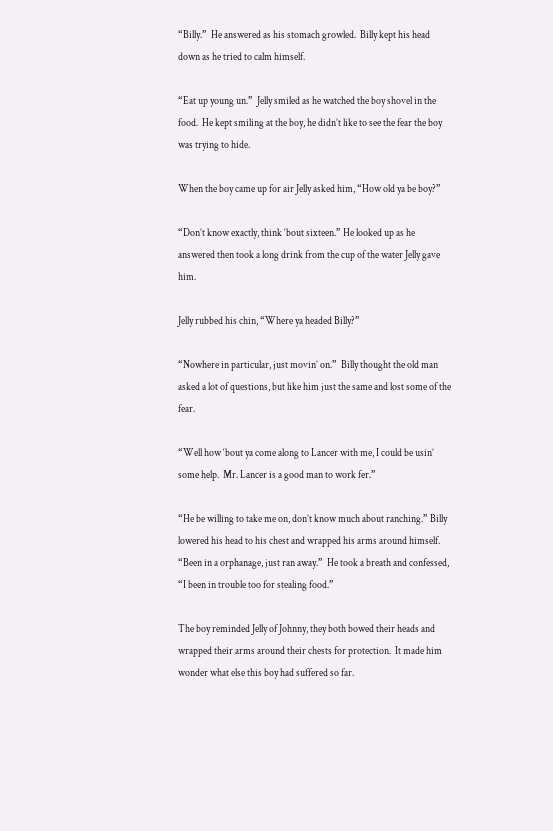“Billy.”  He answered as his stomach growled.  Billy kept his head down as he tried to calm himself.

“Eat up young un.”  Jelly smiled as he watched the boy shovel in the food.  He kept smiling at the boy, he didn’t like to see the fear the boy was trying to hide.

When the boy came up for air Jelly asked him, “How old ya be boy?”

“Don’t know exactly, think ‘bout sixteen.” He looked up as he answered then took a long drink from the cup of the water Jelly gave him.

Jelly rubbed his chin, “Where ya headed Billy?”

“Nowhere in particular, just movin’ on.”  Billy thought the old man asked a lot of questions, but like him just the same and lost some of the fear.

“Well how ‘bout ya come along to Lancer with me, I could be usin’ some help.  Mr. Lancer is a good man to work fer.”

“He be willing to take me on, don’t know much about ranching.” Billy lowered his head to his chest and wrapped his arms around himself. “Been in a orphanage, just ran away.”  He took a breath and confessed, “I been in trouble too for stealing food.”

The boy reminded Jelly of Johnny, they both bowed their heads and wrapped their arms around their chests for protection.  It made him wonder what else this boy had suffered so far.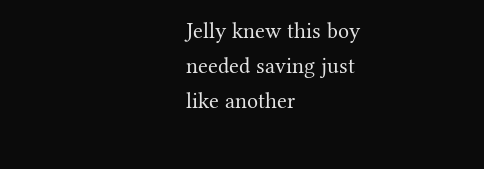Jelly knew this boy needed saving just like another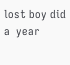lost boy did a  year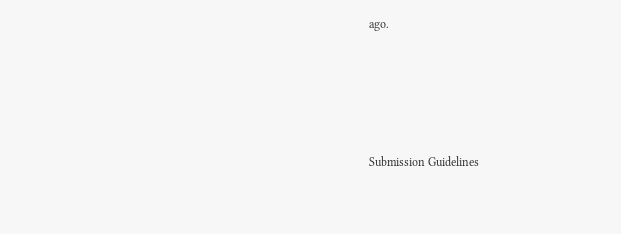ago.






Submission Guidelines